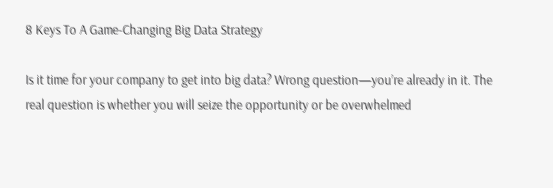8 Keys To A Game-Changing Big Data Strategy

Is it time for your company to get into big data? Wrong question—you’re already in it. The real question is whether you will seize the opportunity or be overwhelmed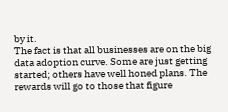by it.
The fact is that all businesses are on the big data adoption curve. Some are just getting started; others have well honed plans. The rewards will go to those that figure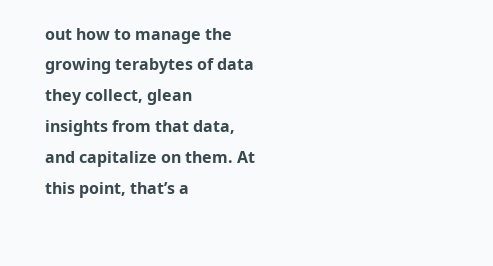out how to manage the growing terabytes of data they collect, glean insights from that data, and capitalize on them. At this point, that’s a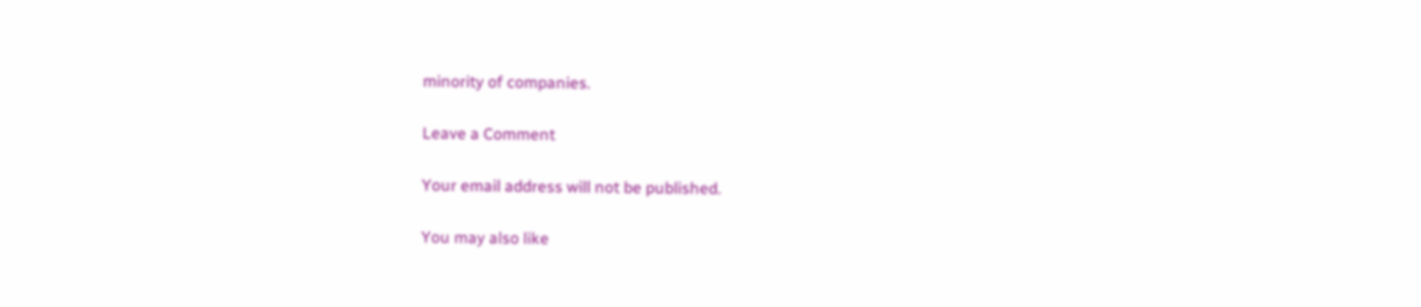minority of companies.

Leave a Comment

Your email address will not be published.

You may also like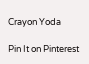Crayon Yoda

Pin It on Pinterest